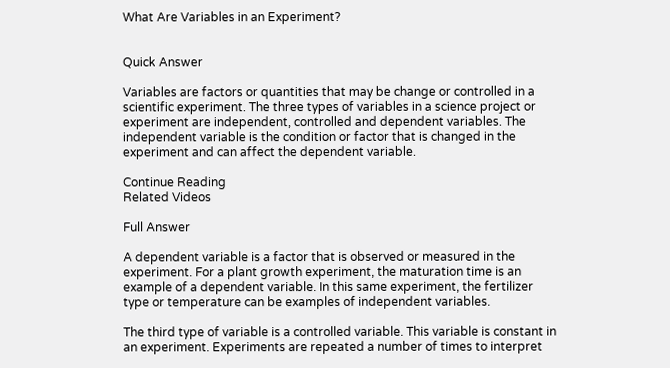What Are Variables in an Experiment?


Quick Answer

Variables are factors or quantities that may be change or controlled in a scientific experiment. The three types of variables in a science project or experiment are independent, controlled and dependent variables. The independent variable is the condition or factor that is changed in the experiment and can affect the dependent variable.

Continue Reading
Related Videos

Full Answer

A dependent variable is a factor that is observed or measured in the experiment. For a plant growth experiment, the maturation time is an example of a dependent variable. In this same experiment, the fertilizer type or temperature can be examples of independent variables.

The third type of variable is a controlled variable. This variable is constant in an experiment. Experiments are repeated a number of times to interpret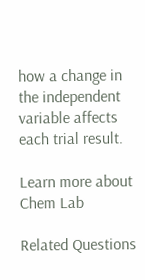how a change in the independent variable affects each trial result.

Learn more about Chem Lab

Related Questions